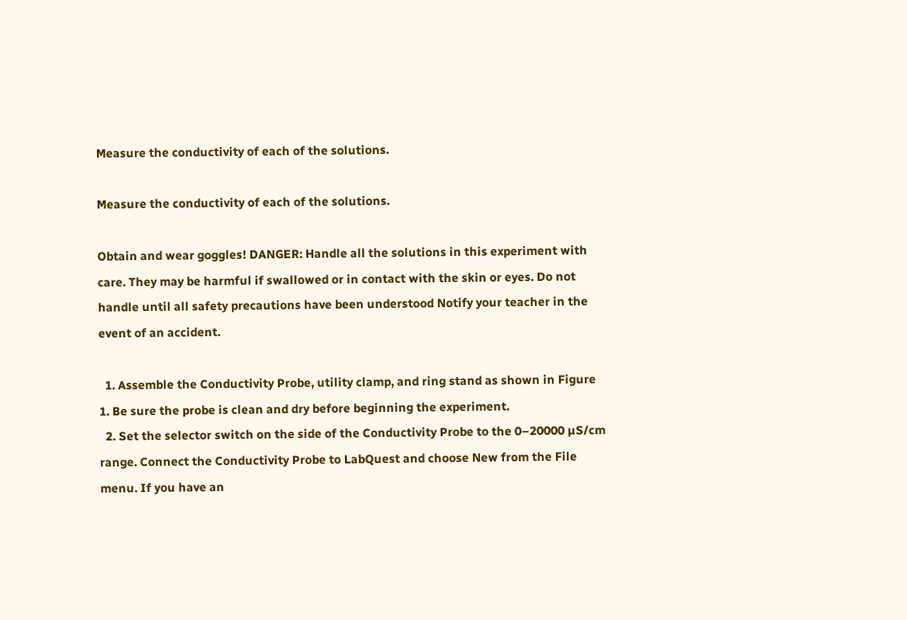Measure the conductivity of each of the solutions.

Measure the conductivity of each of the solutions.

Obtain and wear goggles! DANGER: Handle all the solutions in this experiment with care. They may be harmful if swallowed or in contact with the skin or eyes. Do not handle until all safety precautions have been understood Notify your teacher in the event of an accident.

  1. Assemble the Conductivity Probe, utility clamp, and ring stand as shown in Figure 1. Be sure the probe is clean and dry before beginning the experiment.
  2. Set the selector switch on the side of the Conductivity Probe to the 0–20000 µS/cm range. Connect the Conductivity Probe to LabQuest and choose New from the File menu. If you have an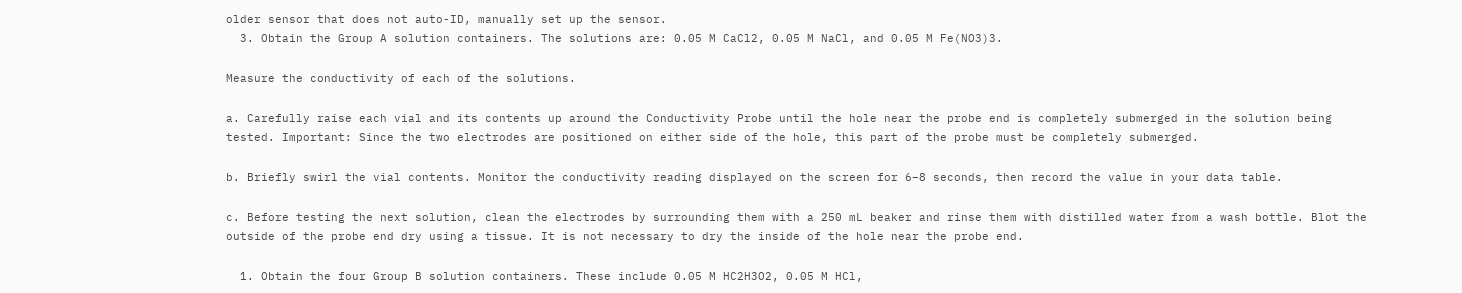older sensor that does not auto-ID, manually set up the sensor.
  3. Obtain the Group A solution containers. The solutions are: 0.05 M CaCl2, 0.05 M NaCl, and 0.05 M Fe(NO3)3.

Measure the conductivity of each of the solutions.

a. Carefully raise each vial and its contents up around the Conductivity Probe until the hole near the probe end is completely submerged in the solution being tested. Important: Since the two electrodes are positioned on either side of the hole, this part of the probe must be completely submerged.

b. Briefly swirl the vial contents. Monitor the conductivity reading displayed on the screen for 6–8 seconds, then record the value in your data table.

c. Before testing the next solution, clean the electrodes by surrounding them with a 250 mL beaker and rinse them with distilled water from a wash bottle. Blot the outside of the probe end dry using a tissue. It is not necessary to dry the inside of the hole near the probe end.

  1. Obtain the four Group B solution containers. These include 0.05 M HC2H3O2, 0.05 M HCl,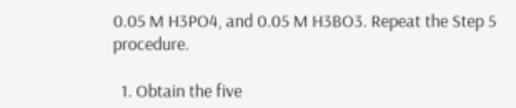0.05 M H3PO4, and 0.05 M H3BO3. Repeat the Step 5 procedure.

  1. Obtain the five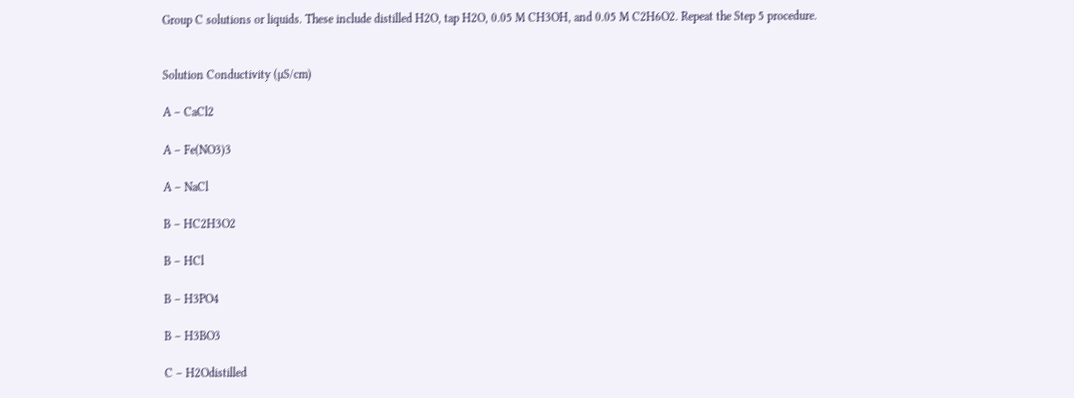Group C solutions or liquids. These include distilled H2O, tap H2O, 0.05 M CH3OH, and 0.05 M C2H6O2. Repeat the Step 5 procedure.


Solution Conductivity (µS/cm)

A – CaCl2

A – Fe(NO3)3

A – NaCl

B – HC2H3O2

B – HCl

B – H3PO4

B – H3BO3

C – H2Odistilled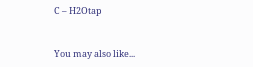C – H2Otap


You may also like...